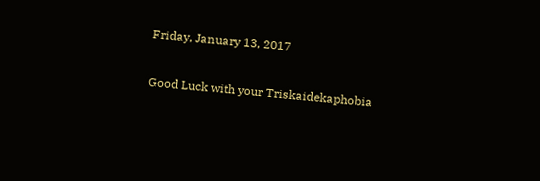Friday, January 13, 2017

Good Luck with your Triskaidekaphobia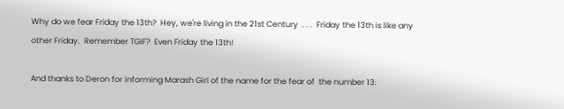Why do we fear Friday the 13th?  Hey, we're living in the 21st Century  . . .  Friday the 13th is like any other Friday.  Remember TGIF?  Even Friday the 13th!

And thanks to Deron for informing Marash Girl of the name for the fear of  the number 13: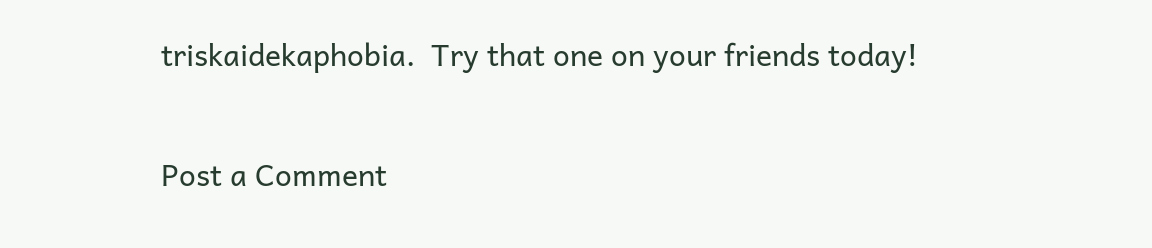triskaidekaphobia.  Try that one on your friends today!


Post a Comment